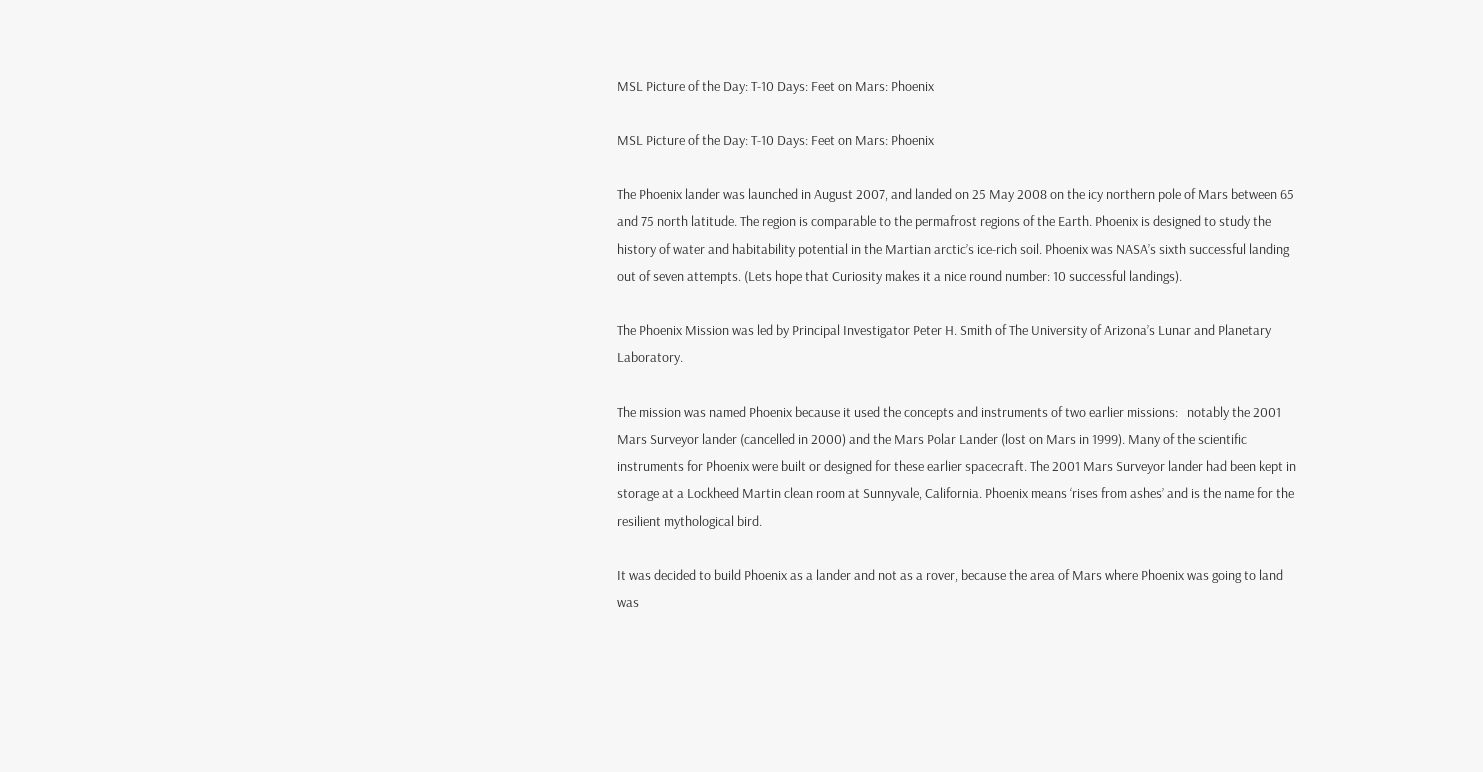MSL Picture of the Day: T-10 Days: Feet on Mars: Phoenix

MSL Picture of the Day: T-10 Days: Feet on Mars: Phoenix

The Phoenix lander was launched in August 2007, and landed on 25 May 2008 on the icy northern pole of Mars between 65 and 75 north latitude. The region is comparable to the permafrost regions of the Earth. Phoenix is designed to study the history of water and habitability potential in the Martian arctic’s ice-rich soil. Phoenix was NASA’s sixth successful landing out of seven attempts. (Lets hope that Curiosity makes it a nice round number: 10 successful landings).

The Phoenix Mission was led by Principal Investigator Peter H. Smith of The University of Arizona’s Lunar and Planetary Laboratory.

The mission was named Phoenix because it used the concepts and instruments of two earlier missions:   notably the 2001 Mars Surveyor lander (cancelled in 2000) and the Mars Polar Lander (lost on Mars in 1999). Many of the scientific instruments for Phoenix were built or designed for these earlier spacecraft. The 2001 Mars Surveyor lander had been kept in storage at a Lockheed Martin clean room at Sunnyvale, California. Phoenix means ‘rises from ashes’ and is the name for the resilient mythological bird.

It was decided to build Phoenix as a lander and not as a rover, because the area of Mars where Phoenix was going to land was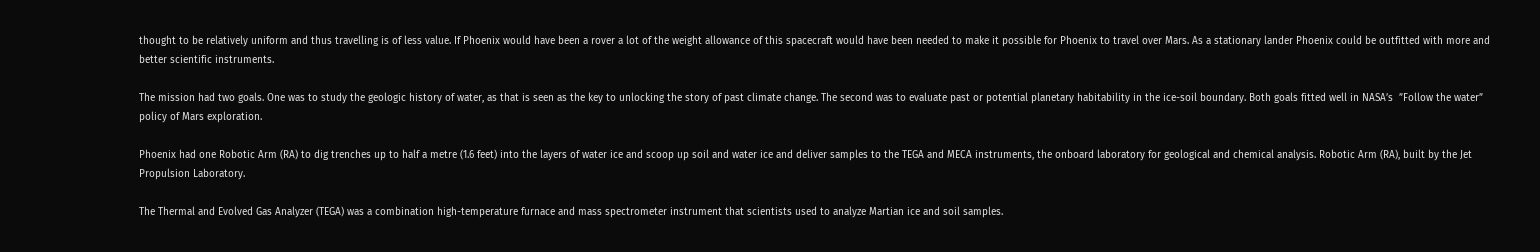thought to be relatively uniform and thus travelling is of less value. If Phoenix would have been a rover a lot of the weight allowance of this spacecraft would have been needed to make it possible for Phoenix to travel over Mars. As a stationary lander Phoenix could be outfitted with more and better scientific instruments.

The mission had two goals. One was to study the geologic history of water, as that is seen as the key to unlocking the story of past climate change. The second was to evaluate past or potential planetary habitability in the ice-soil boundary. Both goals fitted well in NASA’s  ”Follow the water” policy of Mars exploration.

Phoenix had one Robotic Arm (RA) to dig trenches up to half a metre (1.6 feet) into the layers of water ice and scoop up soil and water ice and deliver samples to the TEGA and MECA instruments, the onboard laboratory for geological and chemical analysis. Robotic Arm (RA), built by the Jet Propulsion Laboratory.

The Thermal and Evolved Gas Analyzer (TEGA) was a combination high-temperature furnace and mass spectrometer instrument that scientists used to analyze Martian ice and soil samples.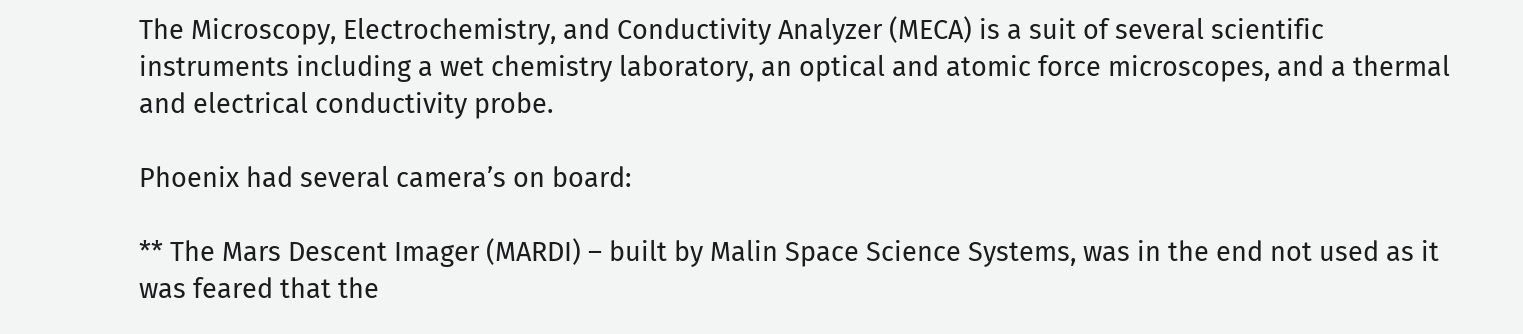The Microscopy, Electrochemistry, and Conductivity Analyzer (MECA) is a suit of several scientific instruments including a wet chemistry laboratory, an optical and atomic force microscopes, and a thermal and electrical conductivity probe.

Phoenix had several camera’s on board:

** The Mars Descent Imager (MARDI) – built by Malin Space Science Systems, was in the end not used as it was feared that the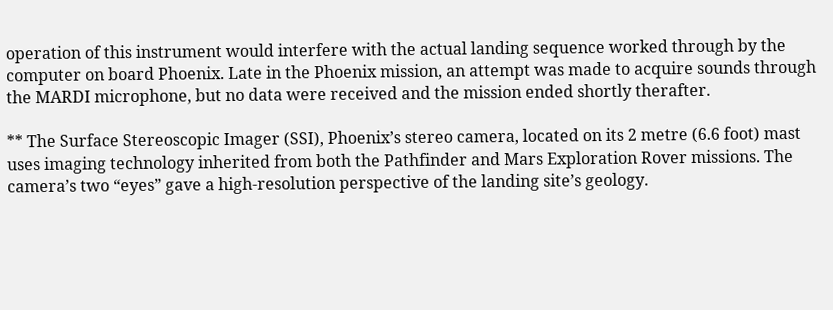operation of this instrument would interfere with the actual landing sequence worked through by the computer on board Phoenix. Late in the Phoenix mission, an attempt was made to acquire sounds through the MARDI microphone, but no data were received and the mission ended shortly therafter.

** The Surface Stereoscopic Imager (SSI), Phoenix’s stereo camera, located on its 2 metre (6.6 foot) mast uses imaging technology inherited from both the Pathfinder and Mars Exploration Rover missions. The camera’s two “eyes” gave a high-resolution perspective of the landing site’s geology.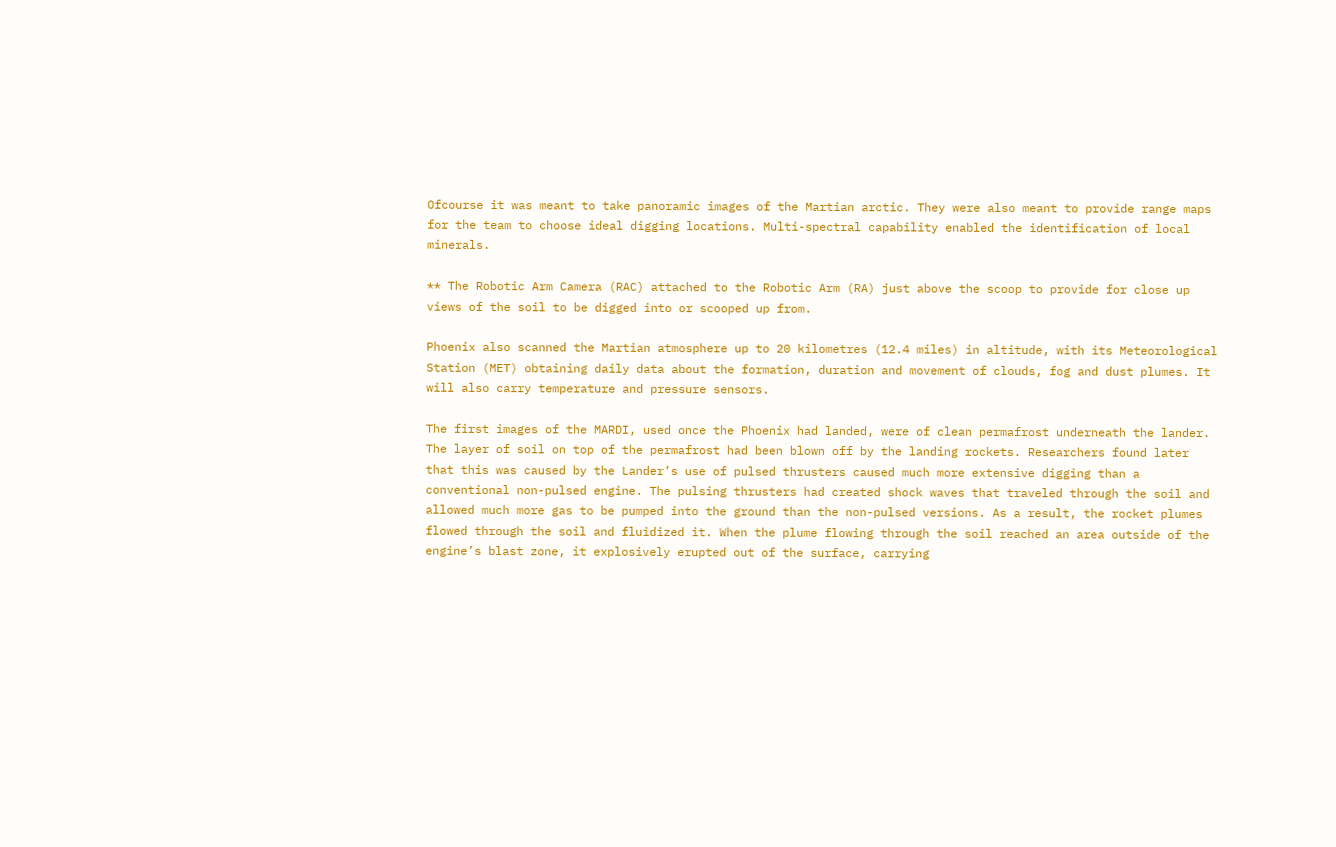Ofcourse it was meant to take panoramic images of the Martian arctic. They were also meant to provide range maps for the team to choose ideal digging locations. Multi-spectral capability enabled the identification of local minerals.

** The Robotic Arm Camera (RAC) attached to the Robotic Arm (RA) just above the scoop to provide for close up views of the soil to be digged into or scooped up from.

Phoenix also scanned the Martian atmosphere up to 20 kilometres (12.4 miles) in altitude, with its Meteorological Station (MET) obtaining daily data about the formation, duration and movement of clouds, fog and dust plumes. It will also carry temperature and pressure sensors.

The first images of the MARDI, used once the Phoenix had landed, were of clean permafrost underneath the lander. The layer of soil on top of the permafrost had been blown off by the landing rockets. Researchers found later that this was caused by the Lander’s use of pulsed thrusters caused much more extensive digging than a conventional non-pulsed engine. The pulsing thrusters had created shock waves that traveled through the soil and allowed much more gas to be pumped into the ground than the non-pulsed versions. As a result, the rocket plumes flowed through the soil and fluidized it. When the plume flowing through the soil reached an area outside of the engine’s blast zone, it explosively erupted out of the surface, carrying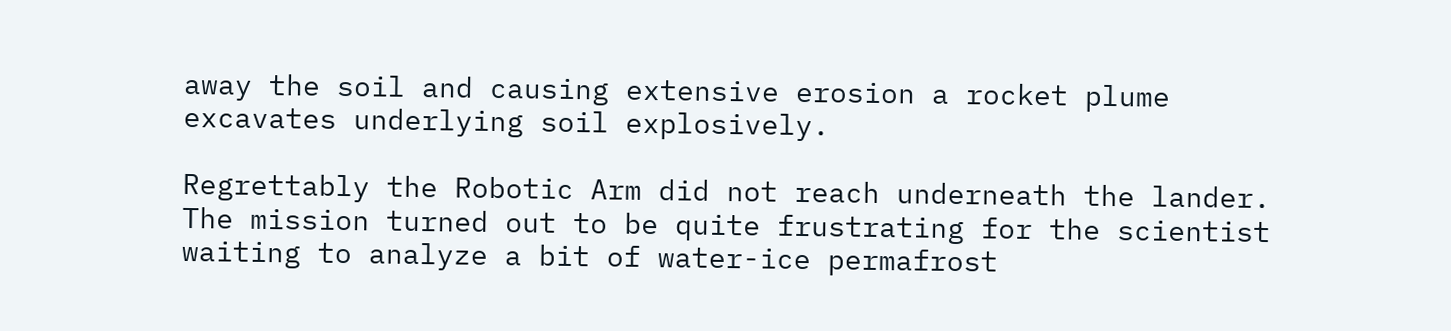away the soil and causing extensive erosion a rocket plume excavates underlying soil explosively.

Regrettably the Robotic Arm did not reach underneath the lander.
The mission turned out to be quite frustrating for the scientist waiting to analyze a bit of water-ice permafrost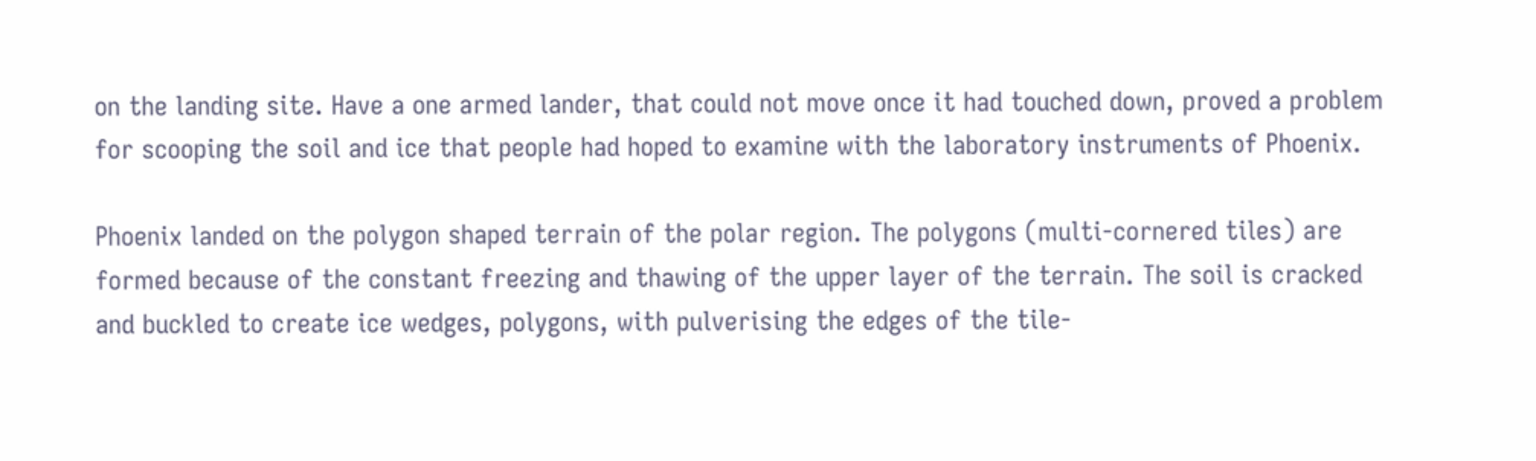on the landing site. Have a one armed lander, that could not move once it had touched down, proved a problem for scooping the soil and ice that people had hoped to examine with the laboratory instruments of Phoenix.

Phoenix landed on the polygon shaped terrain of the polar region. The polygons (multi-cornered tiles) are formed because of the constant freezing and thawing of the upper layer of the terrain. The soil is cracked and buckled to create ice wedges, polygons, with pulverising the edges of the tile-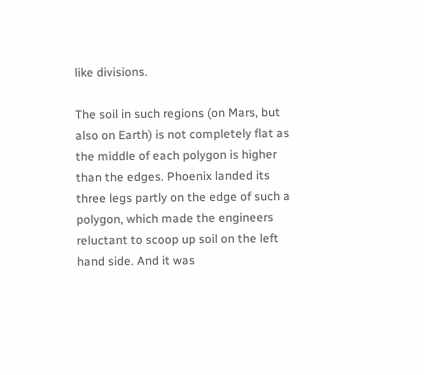like divisions.

The soil in such regions (on Mars, but also on Earth) is not completely flat as the middle of each polygon is higher than the edges. Phoenix landed its three legs partly on the edge of such a polygon, which made the engineers reluctant to scoop up soil on the left  hand side. And it was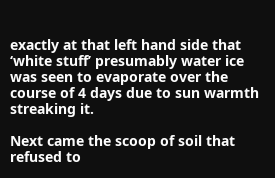exactly at that left hand side that ‘white stuff’ presumably water ice was seen to evaporate over the course of 4 days due to sun warmth streaking it.

Next came the scoop of soil that refused to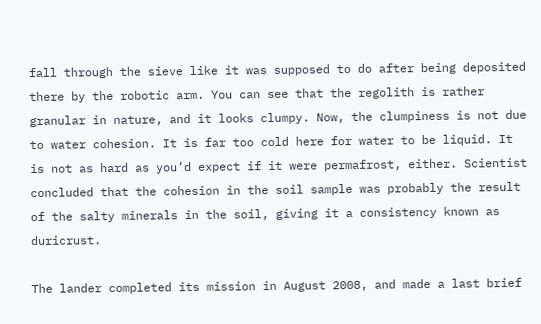fall through the sieve like it was supposed to do after being deposited there by the robotic arm. You can see that the regolith is rather granular in nature, and it looks clumpy. Now, the clumpiness is not due to water cohesion. It is far too cold here for water to be liquid. It is not as hard as you’d expect if it were permafrost, either. Scientist concluded that the cohesion in the soil sample was probably the result of the salty minerals in the soil, giving it a consistency known as duricrust.

The lander completed its mission in August 2008, and made a last brief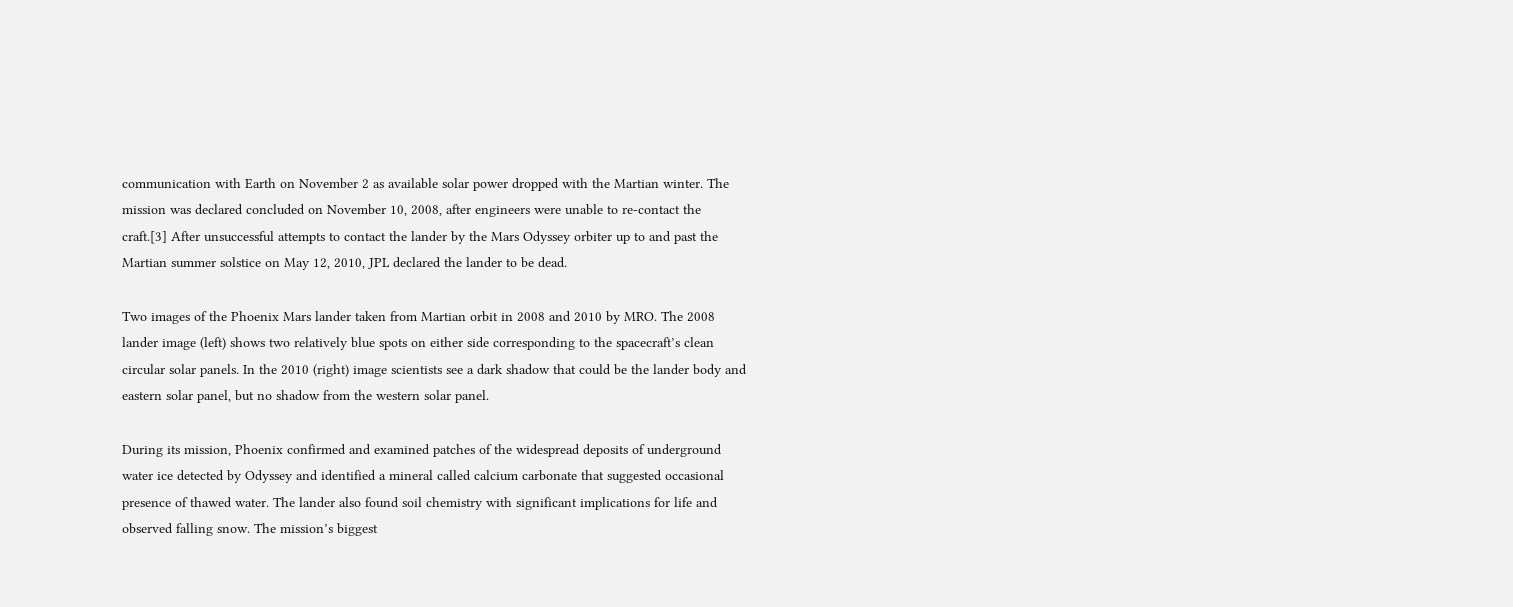communication with Earth on November 2 as available solar power dropped with the Martian winter. The mission was declared concluded on November 10, 2008, after engineers were unable to re-contact the craft.[3] After unsuccessful attempts to contact the lander by the Mars Odyssey orbiter up to and past the Martian summer solstice on May 12, 2010, JPL declared the lander to be dead.

Two images of the Phoenix Mars lander taken from Martian orbit in 2008 and 2010 by MRO. The 2008 lander image (left) shows two relatively blue spots on either side corresponding to the spacecraft’s clean circular solar panels. In the 2010 (right) image scientists see a dark shadow that could be the lander body and eastern solar panel, but no shadow from the western solar panel.

During its mission, Phoenix confirmed and examined patches of the widespread deposits of underground water ice detected by Odyssey and identified a mineral called calcium carbonate that suggested occasional presence of thawed water. The lander also found soil chemistry with significant implications for life and observed falling snow. The mission’s biggest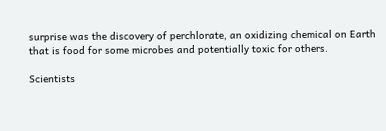surprise was the discovery of perchlorate, an oxidizing chemical on Earth that is food for some microbes and potentially toxic for others.

Scientists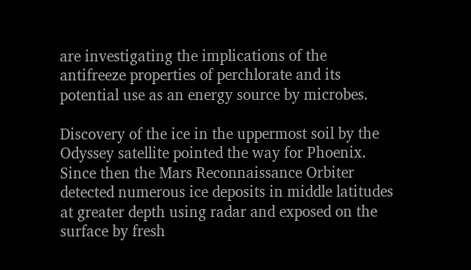are investigating the implications of the antifreeze properties of perchlorate and its potential use as an energy source by microbes.

Discovery of the ice in the uppermost soil by the Odyssey satellite pointed the way for Phoenix. Since then the Mars Reconnaissance Orbiter detected numerous ice deposits in middle latitudes at greater depth using radar and exposed on the surface by fresh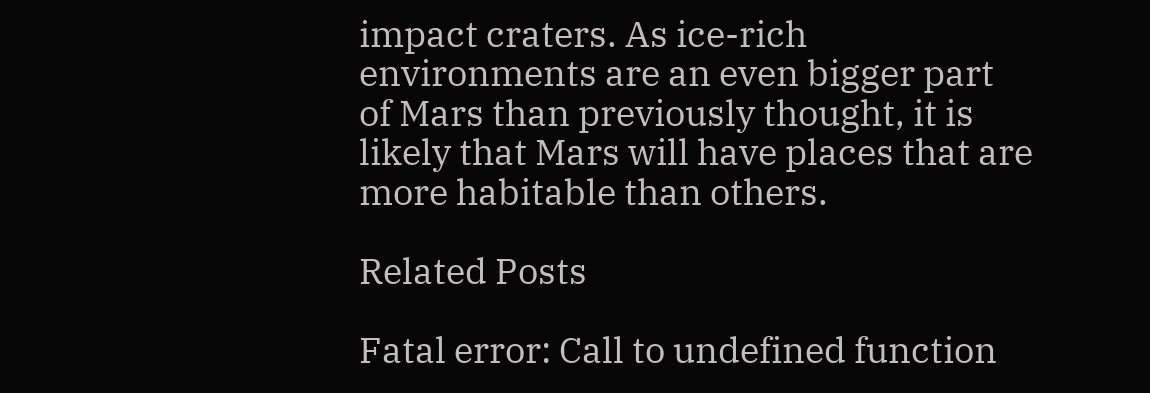impact craters. As ice-rich environments are an even bigger part of Mars than previously thought, it is likely that Mars will have places that are more habitable than others.

Related Posts

Fatal error: Call to undefined function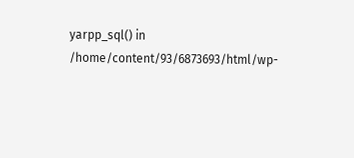yarpp_sql() in /home/content/93/6873693/html/wp-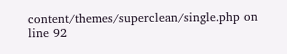content/themes/superclean/single.php on line 92